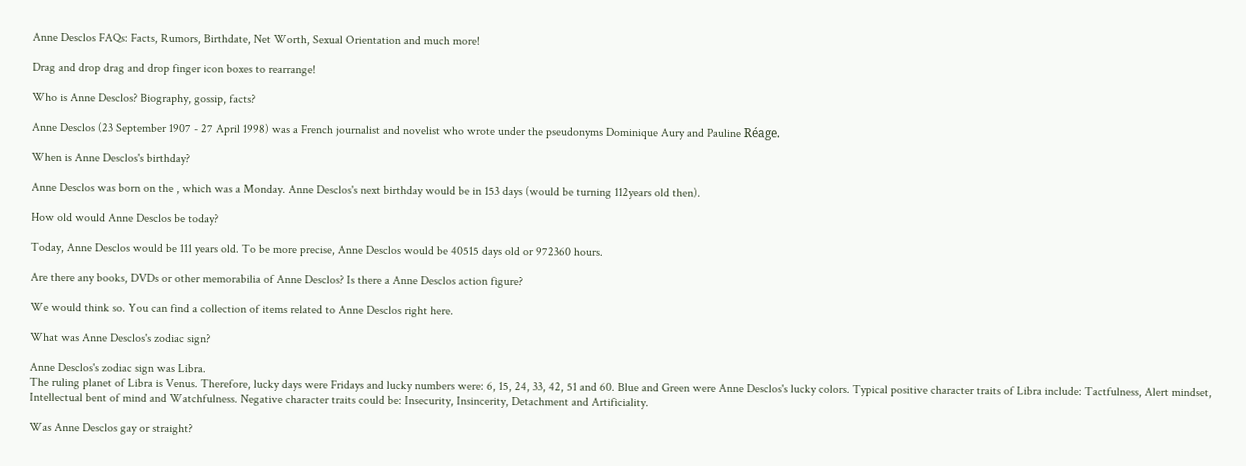Anne Desclos FAQs: Facts, Rumors, Birthdate, Net Worth, Sexual Orientation and much more!

Drag and drop drag and drop finger icon boxes to rearrange!

Who is Anne Desclos? Biography, gossip, facts?

Anne Desclos (23 September 1907 - 27 April 1998) was a French journalist and novelist who wrote under the pseudonyms Dominique Aury and Pauline Réage.

When is Anne Desclos's birthday?

Anne Desclos was born on the , which was a Monday. Anne Desclos's next birthday would be in 153 days (would be turning 112years old then).

How old would Anne Desclos be today?

Today, Anne Desclos would be 111 years old. To be more precise, Anne Desclos would be 40515 days old or 972360 hours.

Are there any books, DVDs or other memorabilia of Anne Desclos? Is there a Anne Desclos action figure?

We would think so. You can find a collection of items related to Anne Desclos right here.

What was Anne Desclos's zodiac sign?

Anne Desclos's zodiac sign was Libra.
The ruling planet of Libra is Venus. Therefore, lucky days were Fridays and lucky numbers were: 6, 15, 24, 33, 42, 51 and 60. Blue and Green were Anne Desclos's lucky colors. Typical positive character traits of Libra include: Tactfulness, Alert mindset, Intellectual bent of mind and Watchfulness. Negative character traits could be: Insecurity, Insincerity, Detachment and Artificiality.

Was Anne Desclos gay or straight?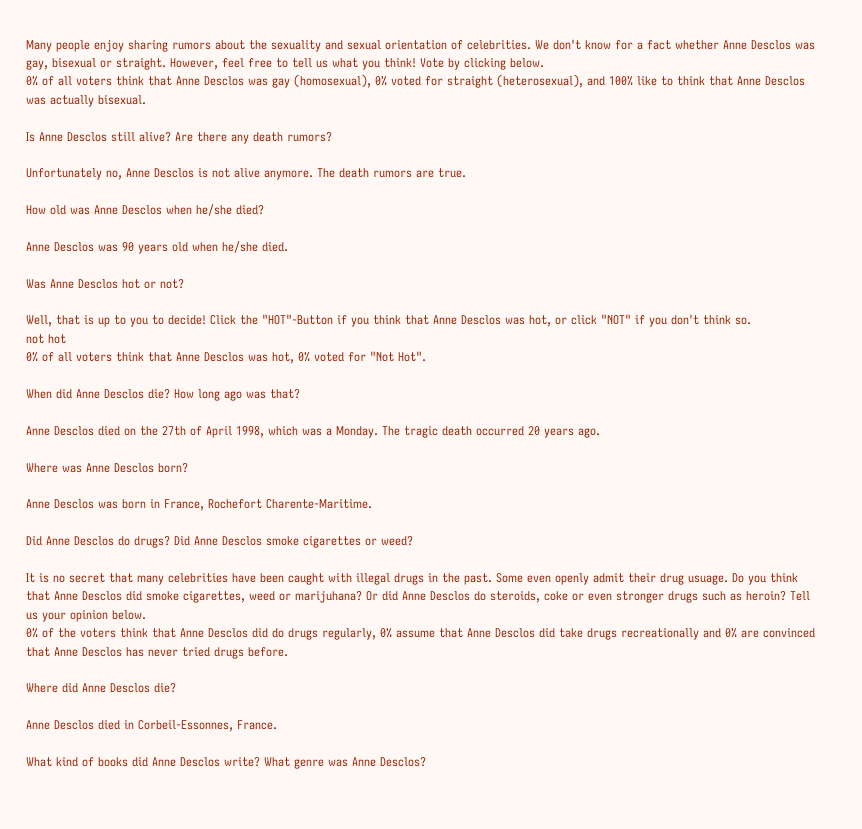Many people enjoy sharing rumors about the sexuality and sexual orientation of celebrities. We don't know for a fact whether Anne Desclos was gay, bisexual or straight. However, feel free to tell us what you think! Vote by clicking below.
0% of all voters think that Anne Desclos was gay (homosexual), 0% voted for straight (heterosexual), and 100% like to think that Anne Desclos was actually bisexual.

Is Anne Desclos still alive? Are there any death rumors?

Unfortunately no, Anne Desclos is not alive anymore. The death rumors are true.

How old was Anne Desclos when he/she died?

Anne Desclos was 90 years old when he/she died.

Was Anne Desclos hot or not?

Well, that is up to you to decide! Click the "HOT"-Button if you think that Anne Desclos was hot, or click "NOT" if you don't think so.
not hot
0% of all voters think that Anne Desclos was hot, 0% voted for "Not Hot".

When did Anne Desclos die? How long ago was that?

Anne Desclos died on the 27th of April 1998, which was a Monday. The tragic death occurred 20 years ago.

Where was Anne Desclos born?

Anne Desclos was born in France, Rochefort Charente-Maritime.

Did Anne Desclos do drugs? Did Anne Desclos smoke cigarettes or weed?

It is no secret that many celebrities have been caught with illegal drugs in the past. Some even openly admit their drug usuage. Do you think that Anne Desclos did smoke cigarettes, weed or marijuhana? Or did Anne Desclos do steroids, coke or even stronger drugs such as heroin? Tell us your opinion below.
0% of the voters think that Anne Desclos did do drugs regularly, 0% assume that Anne Desclos did take drugs recreationally and 0% are convinced that Anne Desclos has never tried drugs before.

Where did Anne Desclos die?

Anne Desclos died in Corbeil-Essonnes, France.

What kind of books did Anne Desclos write? What genre was Anne Desclos?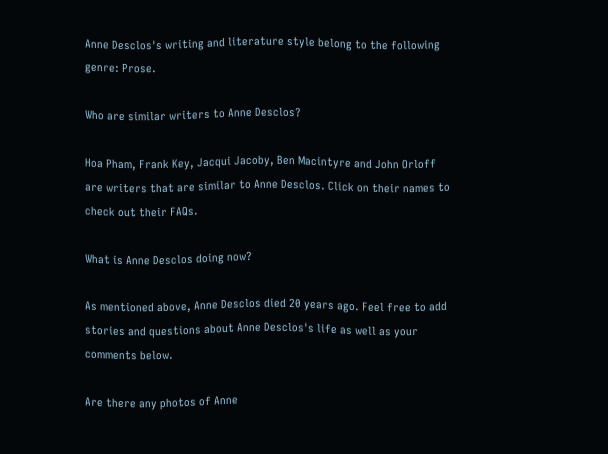Anne Desclos's writing and literature style belong to the following genre: Prose.

Who are similar writers to Anne Desclos?

Hoa Pham, Frank Key, Jacqui Jacoby, Ben Macintyre and John Orloff are writers that are similar to Anne Desclos. Click on their names to check out their FAQs.

What is Anne Desclos doing now?

As mentioned above, Anne Desclos died 20 years ago. Feel free to add stories and questions about Anne Desclos's life as well as your comments below.

Are there any photos of Anne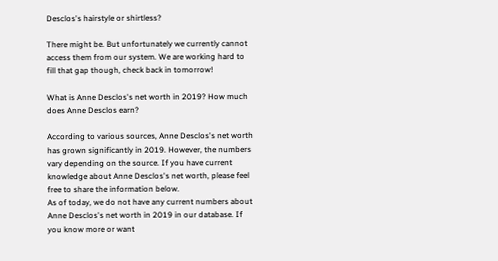Desclos's hairstyle or shirtless?

There might be. But unfortunately we currently cannot access them from our system. We are working hard to fill that gap though, check back in tomorrow!

What is Anne Desclos's net worth in 2019? How much does Anne Desclos earn?

According to various sources, Anne Desclos's net worth has grown significantly in 2019. However, the numbers vary depending on the source. If you have current knowledge about Anne Desclos's net worth, please feel free to share the information below.
As of today, we do not have any current numbers about Anne Desclos's net worth in 2019 in our database. If you know more or want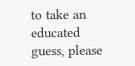to take an educated guess, please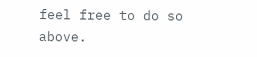feel free to do so above.